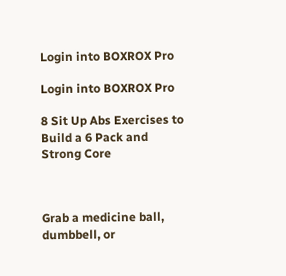Login into BOXROX Pro

Login into BOXROX Pro

8 Sit Up Abs Exercises to Build a 6 Pack and Strong Core



Grab a medicine ball, dumbbell, or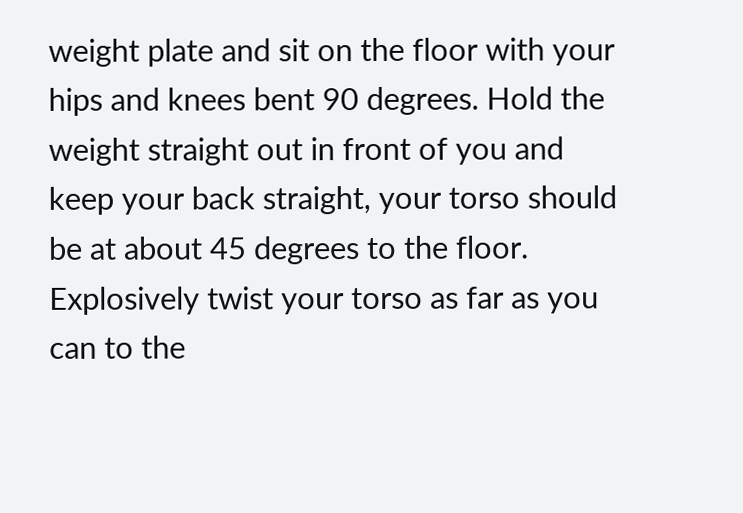weight plate and sit on the floor with your hips and knees bent 90 degrees. Hold the weight straight out in front of you and keep your back straight, your torso should be at about 45 degrees to the floor. Explosively twist your torso as far as you can to the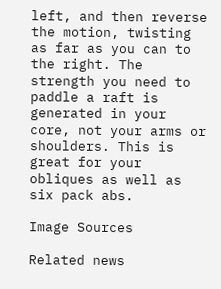left, and then reverse the motion, twisting as far as you can to the right. The strength you need to paddle a raft is generated in your core, not your arms or shoulders. This is great for your obliques as well as six pack abs.

Image Sources

Related news